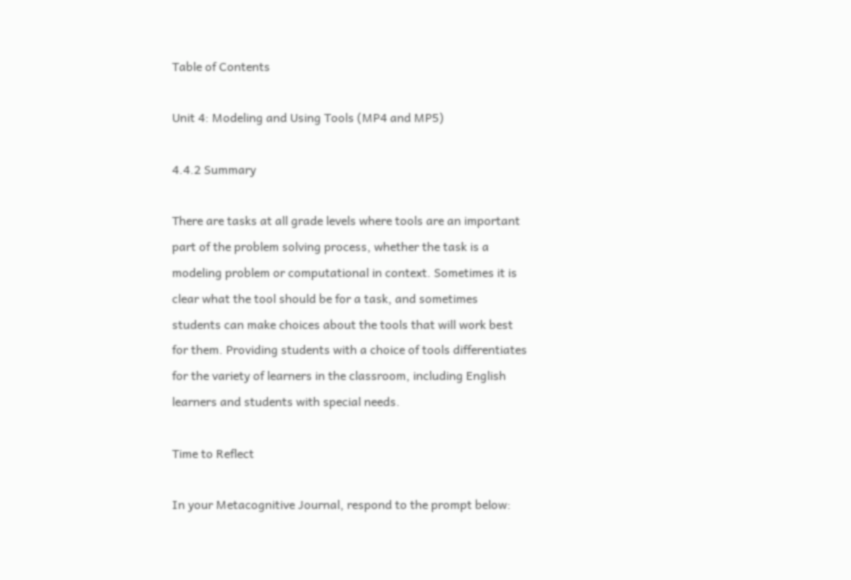Table of Contents

Unit 4: Modeling and Using Tools (MP4 and MP5)

4.4.2 Summary

There are tasks at all grade levels where tools are an important part of the problem solving process, whether the task is a modeling problem or computational in context. Sometimes it is clear what the tool should be for a task, and sometimes students can make choices about the tools that will work best for them. Providing students with a choice of tools differentiates for the variety of learners in the classroom, including English learners and students with special needs.

Time to Reflect

In your Metacognitive Journal, respond to the prompt below: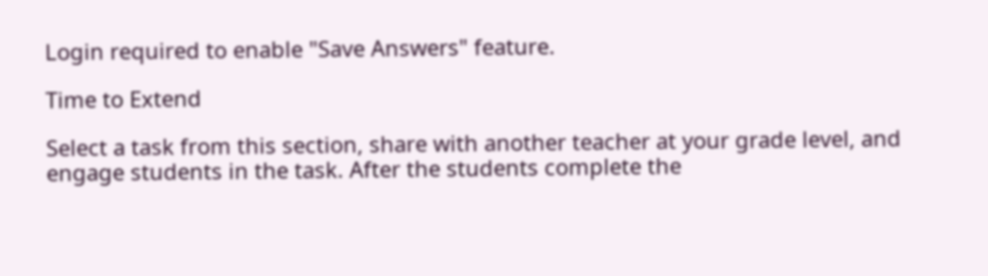Login required to enable "Save Answers" feature.

Time to Extend

Select a task from this section, share with another teacher at your grade level, and engage students in the task. After the students complete the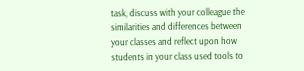task, discuss with your colleague the similarities and differences between your classes and reflect upon how students in your class used tools to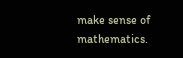make sense of mathematics.